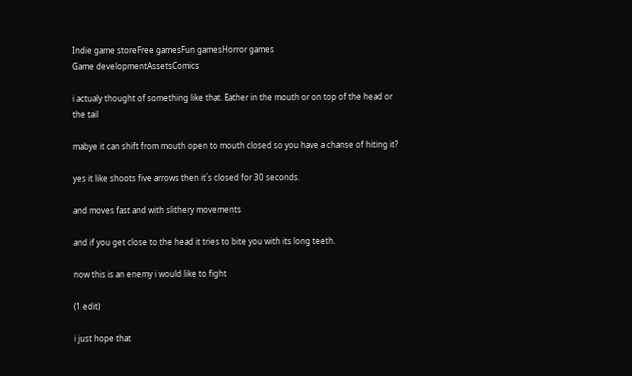Indie game storeFree gamesFun gamesHorror games
Game developmentAssetsComics

i actualy thought of something like that. Eather in the mouth or on top of the head or the tail

mabye it can shift from mouth open to mouth closed so you have a chanse of hiting it?

yes it like shoots five arrows then it´s closed for 30 seconds.

and moves fast and with slithery movements

and if you get close to the head it tries to bite you with its long teeth.

now this is an enemy i would like to fight

(1 edit)

i just hope that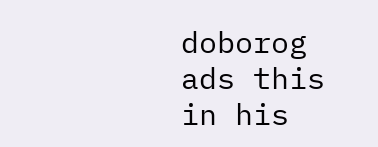doborog ads this in his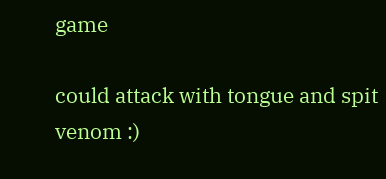game

could attack with tongue and spit venom :)